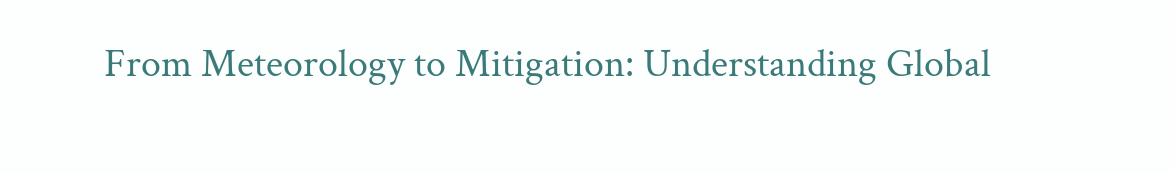From Meteorology to Mitigation: Understanding Global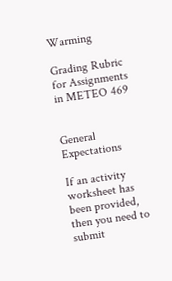Warming

Grading Rubric for Assignments in METEO 469


General Expectations

If an activity worksheet has been provided, then you need to submit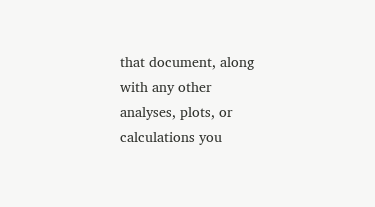that document, along with any other analyses, plots, or calculations you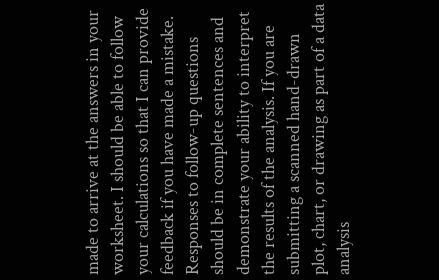made to arrive at the answers in your worksheet. I should be able to follow your calculations so that I can provide feedback if you have made a mistake. Responses to follow-up questions should be in complete sentences and demonstrate your ability to interpret the results of the analysis. If you are submitting a scanned hand-drawn plot, chart, or drawing as part of a data analysis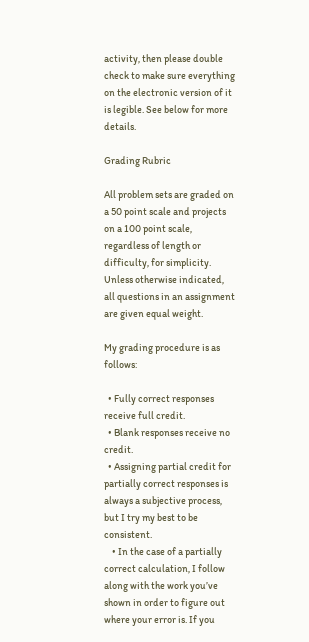activity, then please double check to make sure everything on the electronic version of it is legible. See below for more details.

Grading Rubric

All problem sets are graded on a 50 point scale and projects on a 100 point scale, regardless of length or difficulty, for simplicity. Unless otherwise indicated, all questions in an assignment are given equal weight.

My grading procedure is as follows:

  • Fully correct responses receive full credit.
  • Blank responses receive no credit.
  • Assigning partial credit for partially correct responses is always a subjective process, but I try my best to be consistent.
    • In the case of a partially correct calculation, I follow along with the work you’ve shown in order to figure out where your error is. If you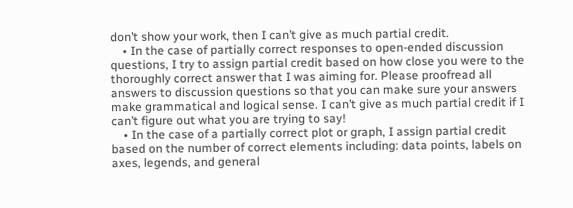don’t show your work, then I can’t give as much partial credit.
    • In the case of partially correct responses to open-ended discussion questions, I try to assign partial credit based on how close you were to the thoroughly correct answer that I was aiming for. Please proofread all answers to discussion questions so that you can make sure your answers make grammatical and logical sense. I can’t give as much partial credit if I can’t figure out what you are trying to say!
    • In the case of a partially correct plot or graph, I assign partial credit based on the number of correct elements including: data points, labels on axes, legends, and general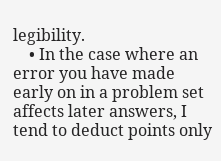legibility.
    • In the case where an error you have made early on in a problem set affects later answers, I tend to deduct points only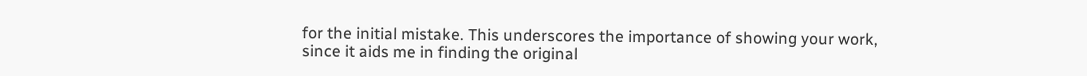for the initial mistake. This underscores the importance of showing your work, since it aids me in finding the original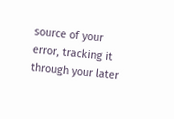source of your error, tracking it through your later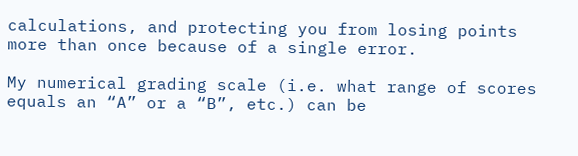calculations, and protecting you from losing points more than once because of a single error.

My numerical grading scale (i.e. what range of scores equals an “A” or a “B”, etc.) can be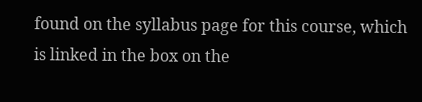found on the syllabus page for this course, which is linked in the box on the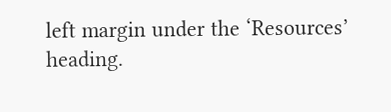left margin under the ‘Resources’ heading.